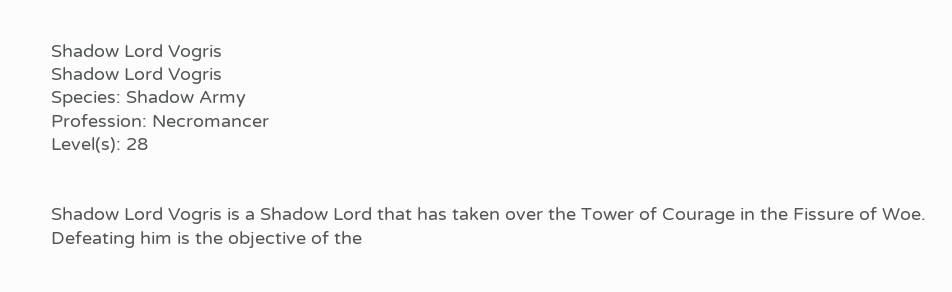Shadow Lord Vogris
Shadow Lord Vogris
Species: Shadow Army
Profession: Necromancer
Level(s): 28


Shadow Lord Vogris is a Shadow Lord that has taken over the Tower of Courage in the Fissure of Woe. Defeating him is the objective of the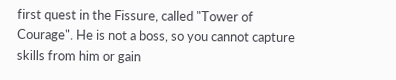first quest in the Fissure, called "Tower of Courage". He is not a boss, so you cannot capture skills from him or gain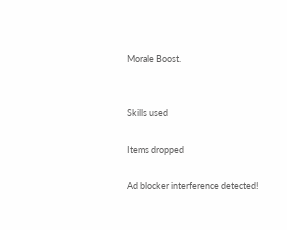Morale Boost.


Skills used

Items dropped

Ad blocker interference detected!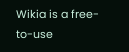Wikia is a free-to-use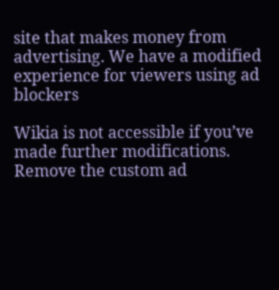site that makes money from advertising. We have a modified experience for viewers using ad blockers

Wikia is not accessible if you’ve made further modifications. Remove the custom ad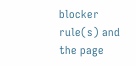blocker rule(s) and the page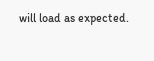will load as expected.